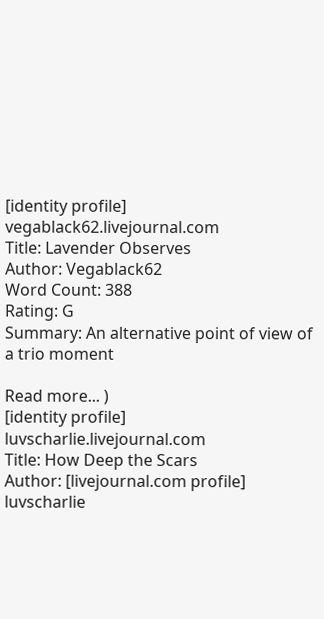[identity profile] vegablack62.livejournal.com
Title: Lavender Observes
Author: Vegablack62
Word Count: 388
Rating: G
Summary: An alternative point of view of a trio moment

Read more... )
[identity profile] luvscharlie.livejournal.com
Title: How Deep the Scars
Author: [livejournal.com profile] luvscharlie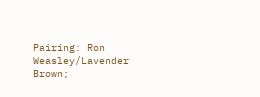Pairing: Ron Weasley/Lavender Brown;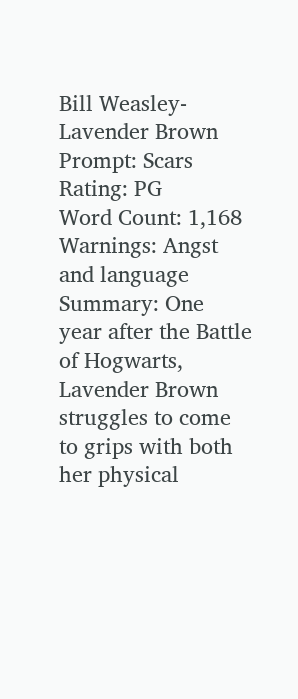Bill Weasley-Lavender Brown
Prompt: Scars
Rating: PG
Word Count: 1,168
Warnings: Angst and language
Summary: One year after the Battle of Hogwarts, Lavender Brown struggles to come to grips with both her physical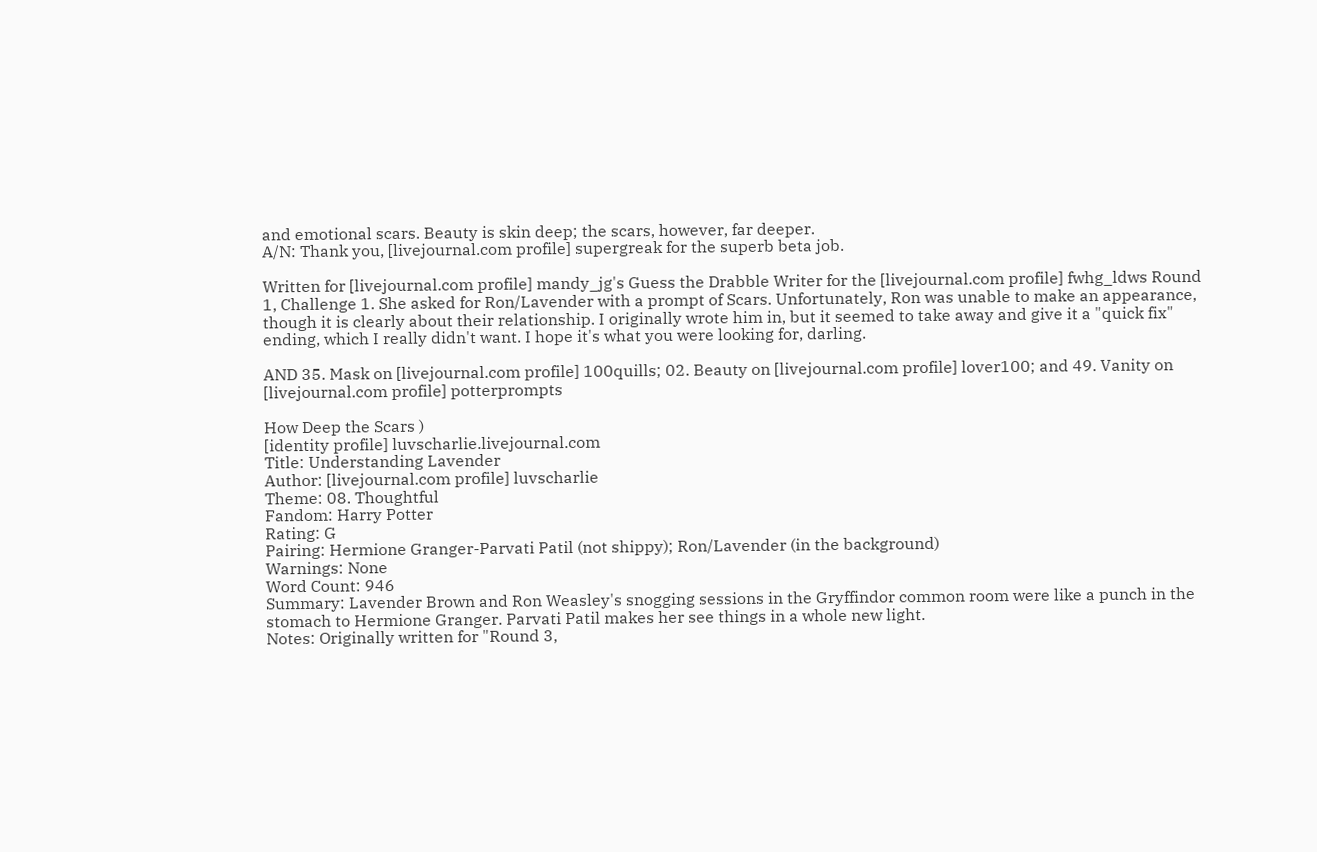and emotional scars. Beauty is skin deep; the scars, however, far deeper.
A/N: Thank you, [livejournal.com profile] supergreak for the superb beta job.

Written for [livejournal.com profile] mandy_jg's Guess the Drabble Writer for the [livejournal.com profile] fwhg_ldws Round 1, Challenge 1. She asked for Ron/Lavender with a prompt of Scars. Unfortunately, Ron was unable to make an appearance, though it is clearly about their relationship. I originally wrote him in, but it seemed to take away and give it a "quick fix" ending, which I really didn't want. I hope it's what you were looking for, darling.

AND 35. Mask on [livejournal.com profile] 100quills; 02. Beauty on [livejournal.com profile] lover100; and 49. Vanity on [livejournal.com profile] potterprompts

How Deep the Scars )
[identity profile] luvscharlie.livejournal.com
Title: Understanding Lavender
Author: [livejournal.com profile] luvscharlie
Theme: 08. Thoughtful
Fandom: Harry Potter
Rating: G
Pairing: Hermione Granger-Parvati Patil (not shippy); Ron/Lavender (in the background)
Warnings: None
Word Count: 946
Summary: Lavender Brown and Ron Weasley's snogging sessions in the Gryffindor common room were like a punch in the stomach to Hermione Granger. Parvati Patil makes her see things in a whole new light.
Notes: Originally written for "Round 3,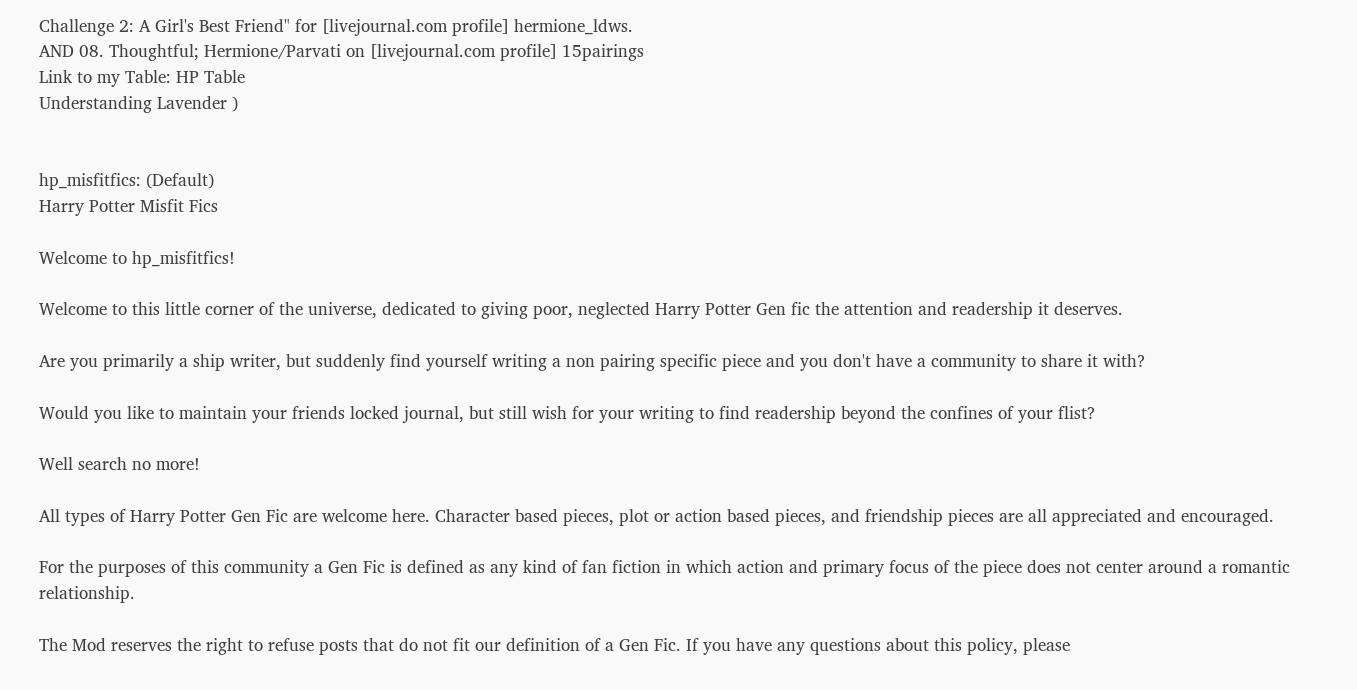Challenge 2: A Girl's Best Friend" for [livejournal.com profile] hermione_ldws.
AND 08. Thoughtful; Hermione/Parvati on [livejournal.com profile] 15pairings
Link to my Table: HP Table
Understanding Lavender )


hp_misfitfics: (Default)
Harry Potter Misfit Fics

Welcome to hp_misfitfics!

Welcome to this little corner of the universe, dedicated to giving poor, neglected Harry Potter Gen fic the attention and readership it deserves.

Are you primarily a ship writer, but suddenly find yourself writing a non pairing specific piece and you don't have a community to share it with?

Would you like to maintain your friends locked journal, but still wish for your writing to find readership beyond the confines of your flist?

Well search no more!

All types of Harry Potter Gen Fic are welcome here. Character based pieces, plot or action based pieces, and friendship pieces are all appreciated and encouraged.

For the purposes of this community a Gen Fic is defined as any kind of fan fiction in which action and primary focus of the piece does not center around a romantic relationship.

The Mod reserves the right to refuse posts that do not fit our definition of a Gen Fic. If you have any questions about this policy, please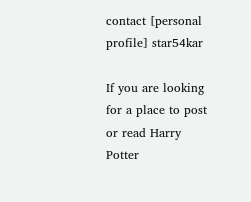contact [personal profile] star54kar

If you are looking for a place to post or read Harry Potter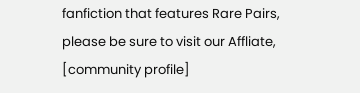fanfiction that features Rare Pairs, please be sure to visit our Affliate, [community profile]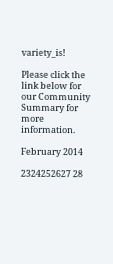variety_is!

Please click the link below for our Community Summary for more information.

February 2014

2324252627 28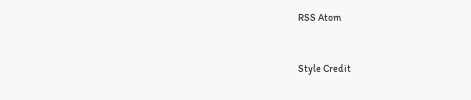RSS Atom


Style Credit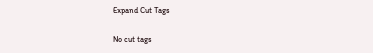Expand Cut Tags

No cut tags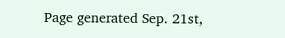Page generated Sep. 21st,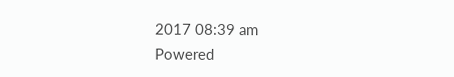2017 08:39 am
Powered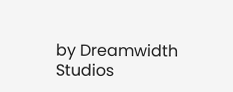by Dreamwidth Studios